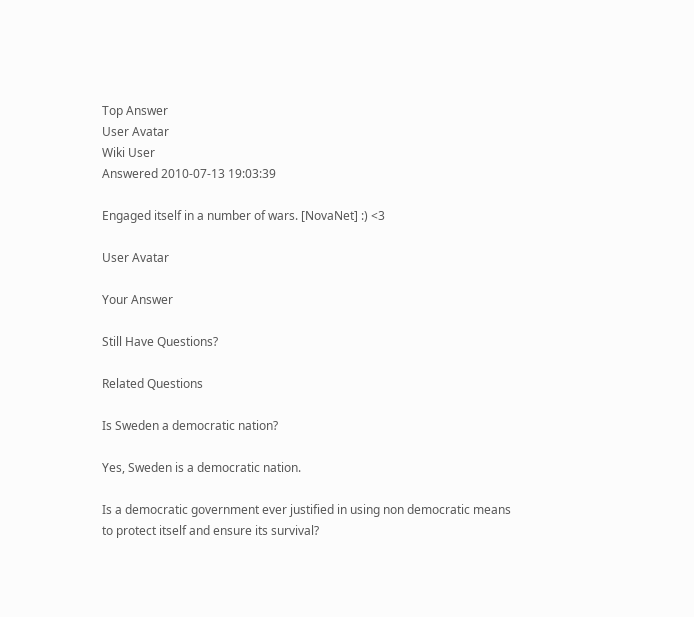Top Answer
User Avatar
Wiki User
Answered 2010-07-13 19:03:39

Engaged itself in a number of wars. [NovaNet] :) <3

User Avatar

Your Answer

Still Have Questions?

Related Questions

Is Sweden a democratic nation?

Yes, Sweden is a democratic nation.

Is a democratic government ever justified in using non democratic means to protect itself and ensure its survival?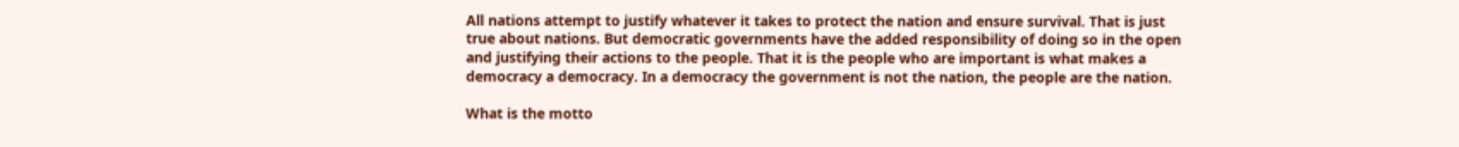All nations attempt to justify whatever it takes to protect the nation and ensure survival. That is just true about nations. But democratic governments have the added responsibility of doing so in the open and justifying their actions to the people. That it is the people who are important is what makes a democracy a democracy. In a democracy the government is not the nation, the people are the nation.

What is the motto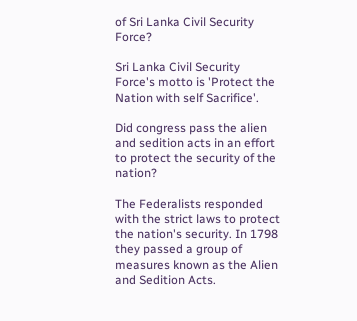of Sri Lanka Civil Security Force?

Sri Lanka Civil Security Force's motto is 'Protect the Nation with self Sacrifice'.

Did congress pass the alien and sedition acts in an effort to protect the security of the nation?

The Federalists responded with the strict laws to protect the nation's security. In 1798 they passed a group of measures known as the Alien and Sedition Acts.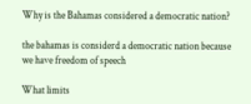Why is the Bahamas considered a democratic nation?

the bahamas is considerd a democratic nation because we have freedom of speech

What limits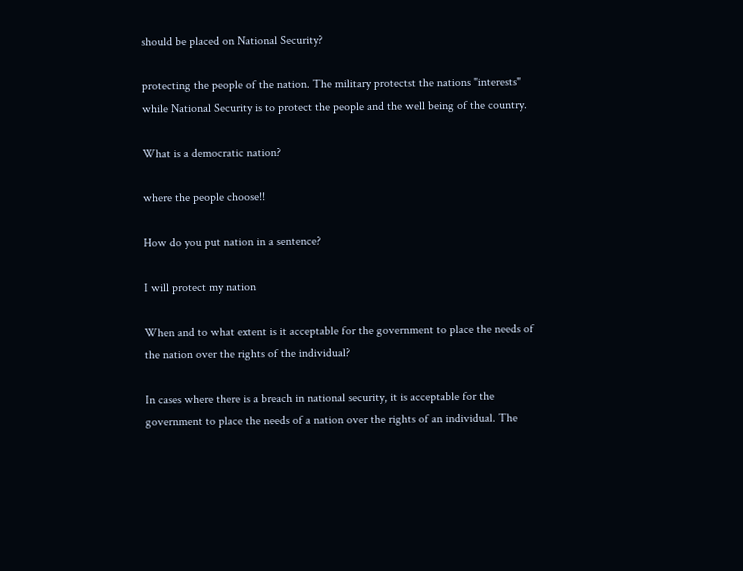should be placed on National Security?

protecting the people of the nation. The military protectst the nations "interests" while National Security is to protect the people and the well being of the country.

What is a democratic nation?

where the people choose!!

How do you put nation in a sentence?

I will protect my nation

When and to what extent is it acceptable for the government to place the needs of the nation over the rights of the individual?

In cases where there is a breach in national security, it is acceptable for the government to place the needs of a nation over the rights of an individual. The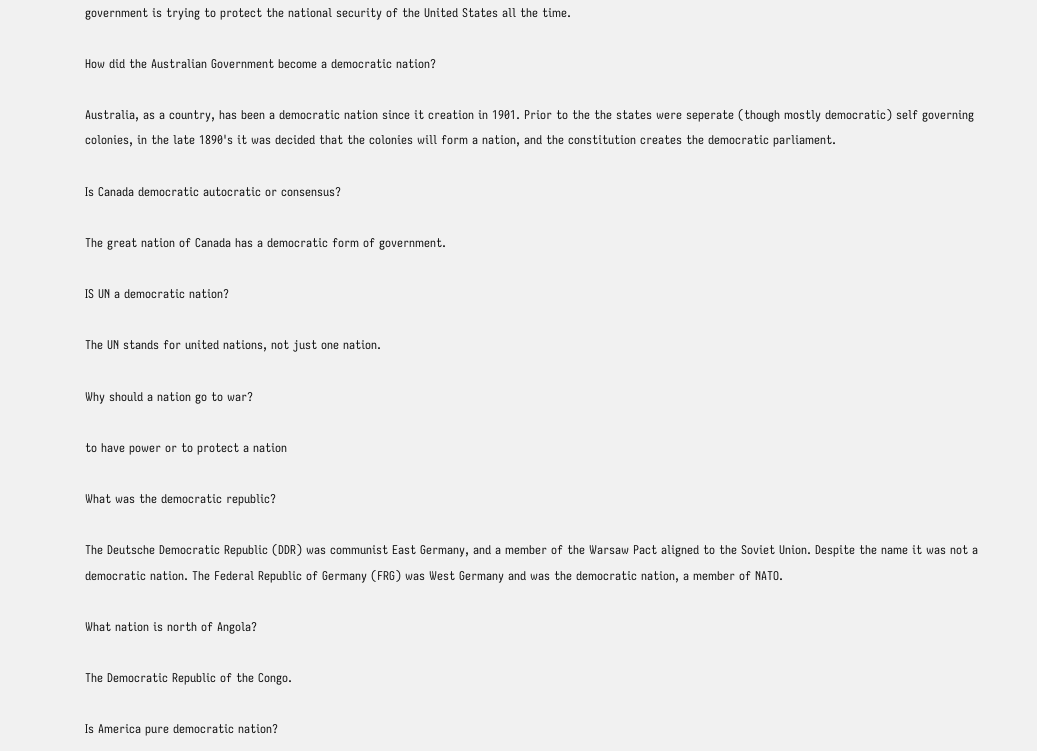government is trying to protect the national security of the United States all the time.

How did the Australian Government become a democratic nation?

Australia, as a country, has been a democratic nation since it creation in 1901. Prior to the the states were seperate (though mostly democratic) self governing colonies, in the late 1890's it was decided that the colonies will form a nation, and the constitution creates the democratic parliament.

Is Canada democratic autocratic or consensus?

The great nation of Canada has a democratic form of government.

IS UN a democratic nation?

The UN stands for united nations, not just one nation.

Why should a nation go to war?

to have power or to protect a nation

What was the democratic republic?

The Deutsche Democratic Republic (DDR) was communist East Germany, and a member of the Warsaw Pact aligned to the Soviet Union. Despite the name it was not a democratic nation. The Federal Republic of Germany (FRG) was West Germany and was the democratic nation, a member of NATO.

What nation is north of Angola?

The Democratic Republic of the Congo.

Is America pure democratic nation?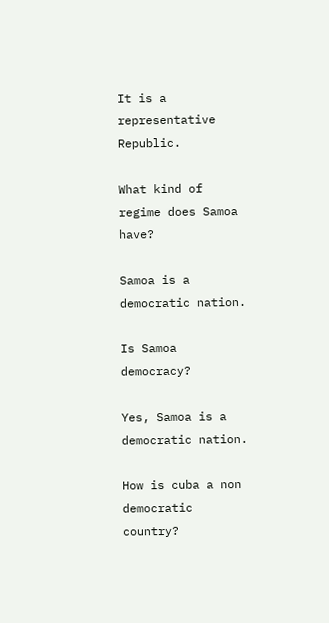It is a representative Republic.

What kind of regime does Samoa have?

Samoa is a democratic nation.

Is Samoa democracy?

Yes, Samoa is a democratic nation.

How is cuba a non democratic country?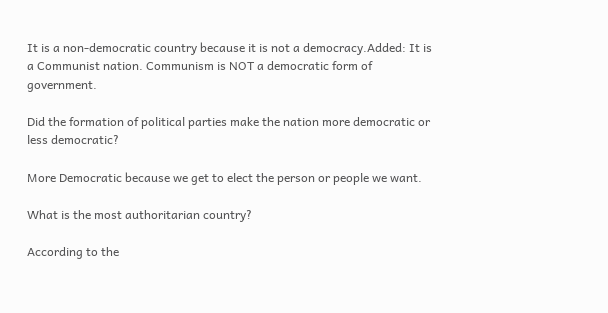It is a non-democratic country because it is not a democracy.Added: It is a Communist nation. Communism is NOT a democratic form of government.

Did the formation of political parties make the nation more democratic or less democratic?

More Democratic because we get to elect the person or people we want.

What is the most authoritarian country?

According to the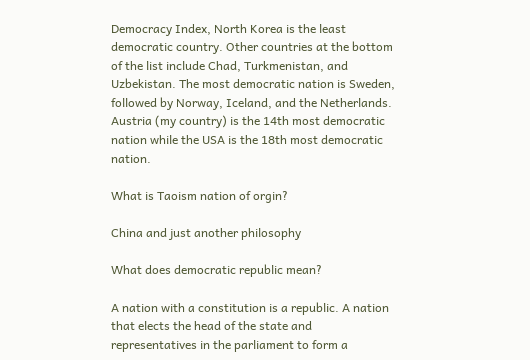Democracy Index, North Korea is the least democratic country. Other countries at the bottom of the list include Chad, Turkmenistan, and Uzbekistan. The most democratic nation is Sweden, followed by Norway, Iceland, and the Netherlands. Austria (my country) is the 14th most democratic nation while the USA is the 18th most democratic nation.

What is Taoism nation of orgin?

China and just another philosophy

What does democratic republic mean?

A nation with a constitution is a republic. A nation that elects the head of the state and representatives in the parliament to form a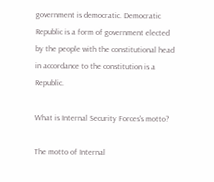government is democratic. Democratic Republic is a form of government elected by the people with the constitutional head in accordance to the constitution is a Republic.

What is Internal Security Forces's motto?

The motto of Internal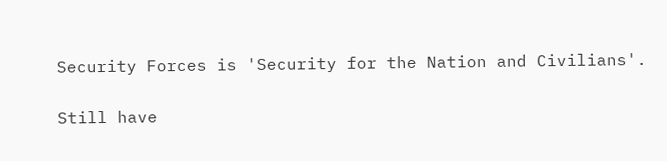Security Forces is 'Security for the Nation and Civilians'.

Still have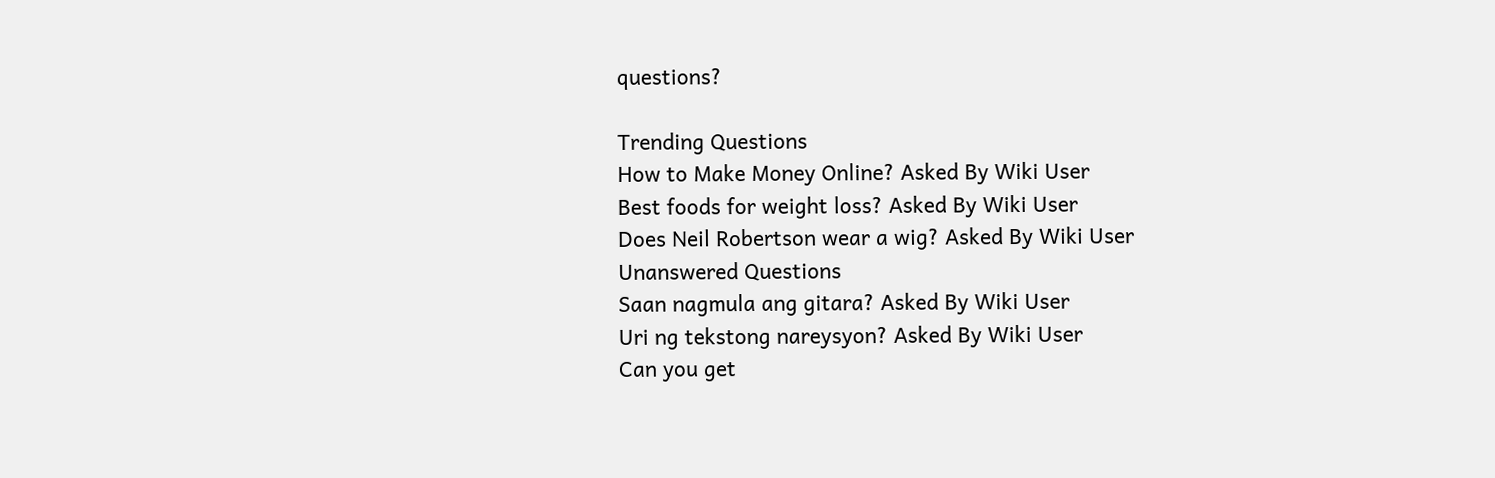questions?

Trending Questions
How to Make Money Online? Asked By Wiki User
Best foods for weight loss? Asked By Wiki User
Does Neil Robertson wear a wig? Asked By Wiki User
Unanswered Questions
Saan nagmula ang gitara? Asked By Wiki User
Uri ng tekstong nareysyon? Asked By Wiki User
Can you get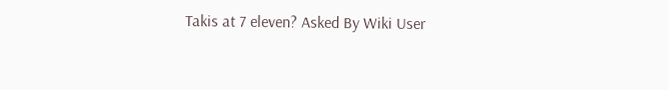Takis at 7 eleven? Asked By Wiki User